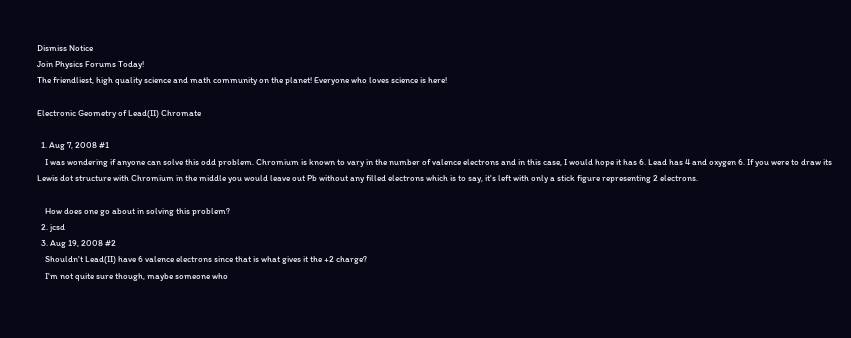Dismiss Notice
Join Physics Forums Today!
The friendliest, high quality science and math community on the planet! Everyone who loves science is here!

Electronic Geometry of Lead(II) Chromate

  1. Aug 7, 2008 #1
    I was wondering if anyone can solve this odd problem. Chromium is known to vary in the number of valence electrons and in this case, I would hope it has 6. Lead has 4 and oxygen 6. If you were to draw its Lewis dot structure with Chromium in the middle you would leave out Pb without any filled electrons which is to say, it's left with only a stick figure representing 2 electrons.

    How does one go about in solving this problem?
  2. jcsd
  3. Aug 19, 2008 #2
    Shouldn't Lead(II) have 6 valence electrons since that is what gives it the +2 charge?
    I'm not quite sure though, maybe someone who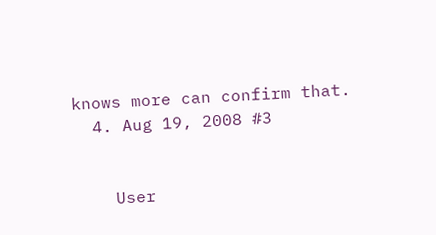knows more can confirm that.
  4. Aug 19, 2008 #3


    User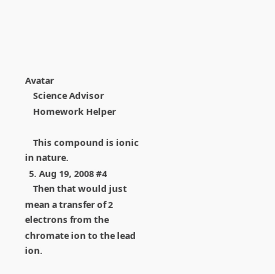Avatar
    Science Advisor
    Homework Helper

    This compound is ionic in nature.
  5. Aug 19, 2008 #4
    Then that would just mean a transfer of 2 electrons from the chromate ion to the lead ion.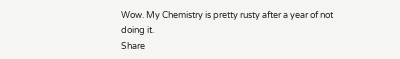Wow. My Chemistry is pretty rusty after a year of not doing it.
Share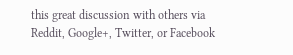this great discussion with others via Reddit, Google+, Twitter, or Facebook